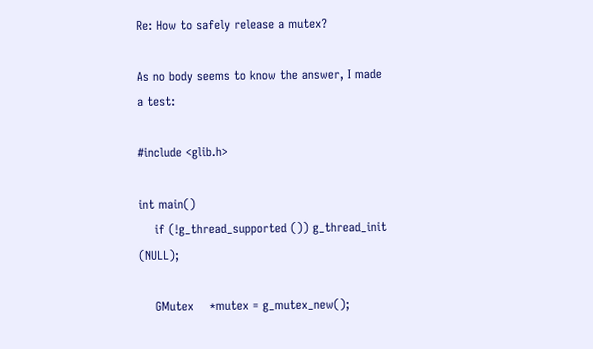Re: How to safely release a mutex?

As no body seems to know the answer, I made a test:

#include <glib.h>

int main()
    if (!g_thread_supported ()) g_thread_init (NULL);

    GMutex    *mutex = g_mutex_new();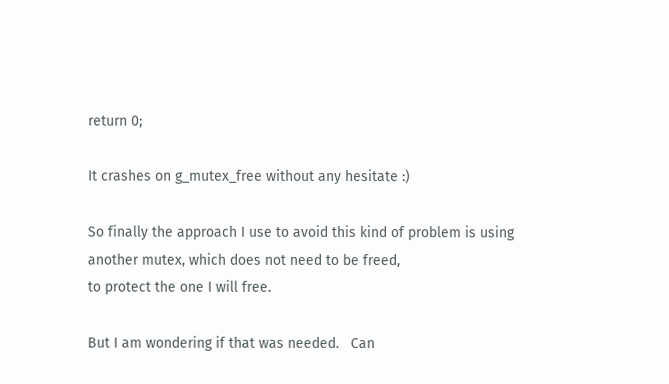return 0;

It crashes on g_mutex_free without any hesitate :)

So finally the approach I use to avoid this kind of problem is using
another mutex, which does not need to be freed,
to protect the one I will free.

But I am wondering if that was needed.   Can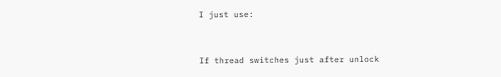I just use:


If thread switches just after unlock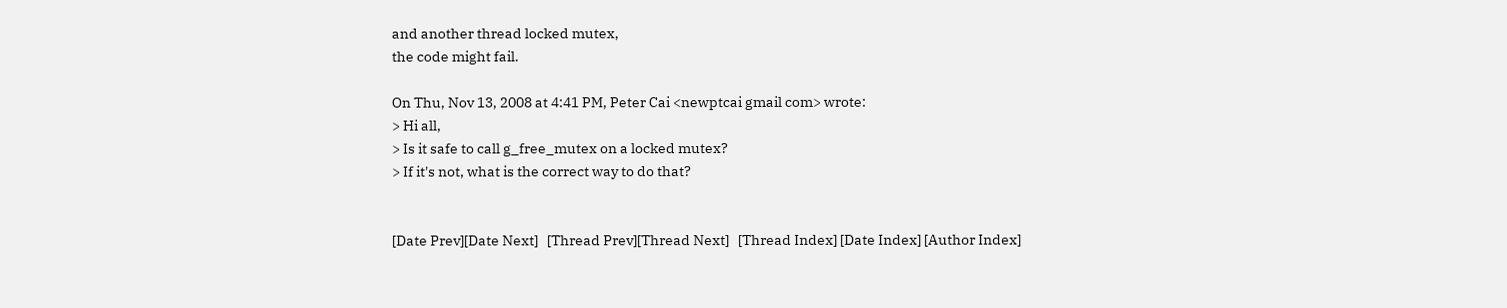and another thread locked mutex,
the code might fail.

On Thu, Nov 13, 2008 at 4:41 PM, Peter Cai <newptcai gmail com> wrote:
> Hi all,
> Is it safe to call g_free_mutex on a locked mutex?
> If it's not, what is the correct way to do that?


[Date Prev][Date Next]   [Thread Prev][Thread Next]   [Thread Index] [Date Index] [Author Index]